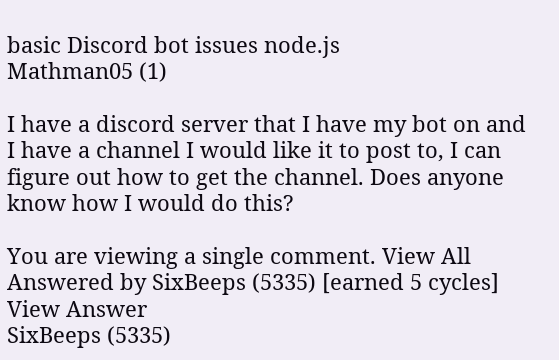basic Discord bot issues node.js
Mathman05 (1)

I have a discord server that I have my bot on and I have a channel I would like it to post to, I can figure out how to get the channel. Does anyone know how I would do this?

You are viewing a single comment. View All
Answered by SixBeeps (5335) [earned 5 cycles]
View Answer
SixBeeps (5335)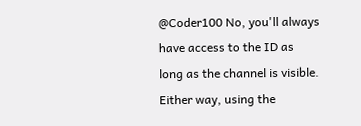@Coder100 No, you'll always have access to the ID as long as the channel is visible. Either way, using the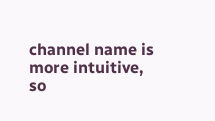channel name is more intuitive, so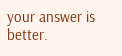your answer is better.